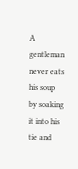A gentleman never eats his soup by soaking it into his tie and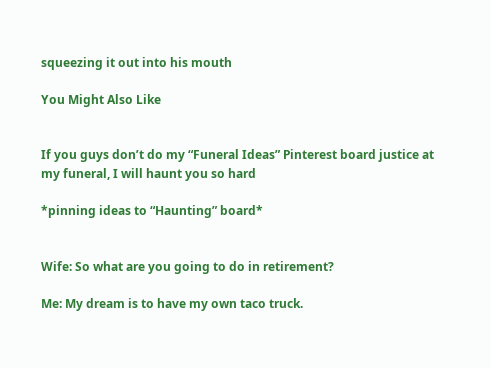squeezing it out into his mouth

You Might Also Like


If you guys don’t do my “Funeral Ideas” Pinterest board justice at my funeral, I will haunt you so hard

*pinning ideas to “Haunting” board*


Wife: So what are you going to do in retirement?

Me: My dream is to have my own taco truck.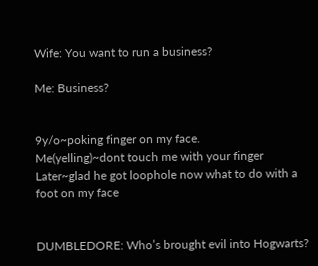Wife: You want to run a business?

Me: Business?


9y/o~poking finger on my face.
Me(yelling)~dont touch me with your finger
Later~glad he got loophole now what to do with a foot on my face


DUMBLEDORE: Who’s brought evil into Hogwarts?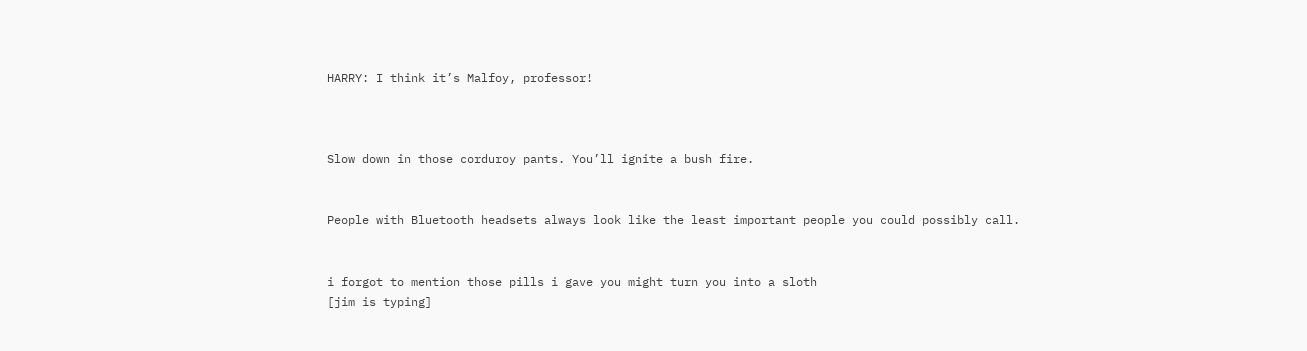HARRY: I think it’s Malfoy, professor!



Slow down in those corduroy pants. You’ll ignite a bush fire.


People with Bluetooth headsets always look like the least important people you could possibly call.


i forgot to mention those pills i gave you might turn you into a sloth
[jim is typing]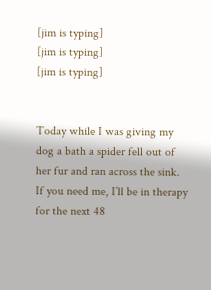[jim is typing]
[jim is typing]
[jim is typing]


Today while I was giving my dog a bath a spider fell out of her fur and ran across the sink. If you need me, I’ll be in therapy for the next 48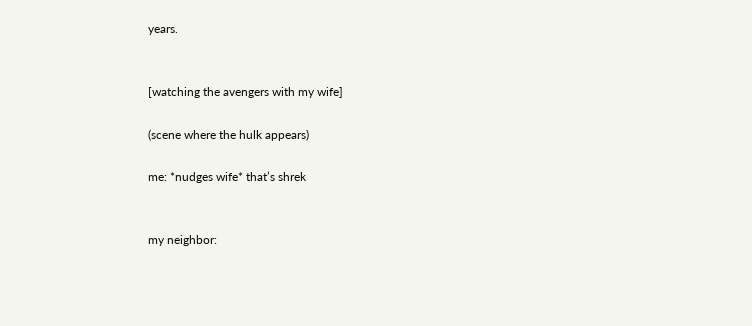years.


[watching the avengers with my wife]

(scene where the hulk appears)

me: *nudges wife* that’s shrek


my neighbor: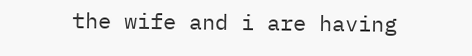the wife and i are having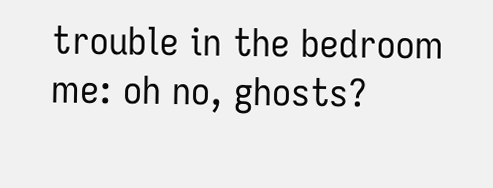trouble in the bedroom
me: oh no, ghosts?